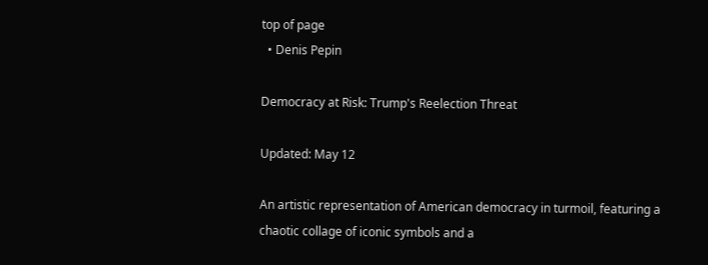top of page
  • Denis Pepin

Democracy at Risk: Trump's Reelection Threat

Updated: May 12

An artistic representation of American democracy in turmoil, featuring a chaotic collage of iconic symbols and a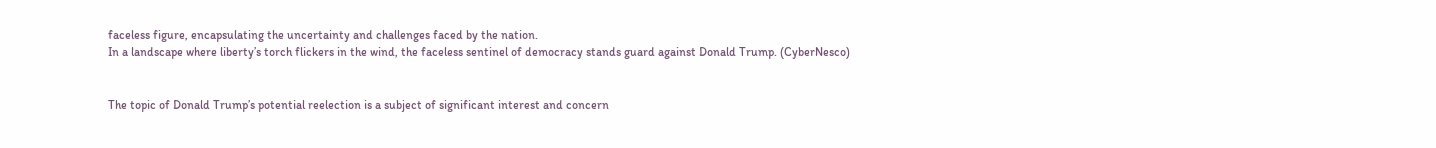faceless figure, encapsulating the uncertainty and challenges faced by the nation.
In a landscape where liberty’s torch flickers in the wind, the faceless sentinel of democracy stands guard against Donald Trump. (CyberNesco)


The topic of Donald Trump’s potential reelection is a subject of significant interest and concern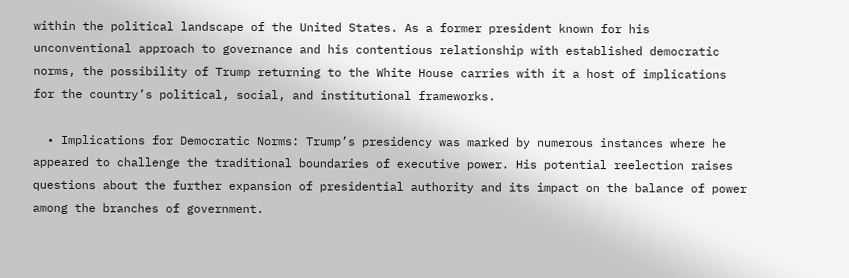within the political landscape of the United States. As a former president known for his unconventional approach to governance and his contentious relationship with established democratic norms, the possibility of Trump returning to the White House carries with it a host of implications for the country’s political, social, and institutional frameworks.

  • Implications for Democratic Norms: Trump’s presidency was marked by numerous instances where he appeared to challenge the traditional boundaries of executive power. His potential reelection raises questions about the further expansion of presidential authority and its impact on the balance of power among the branches of government.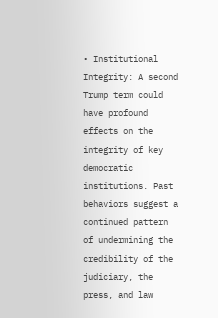• Institutional Integrity: A second Trump term could have profound effects on the integrity of key democratic institutions. Past behaviors suggest a continued pattern of undermining the credibility of the judiciary, the press, and law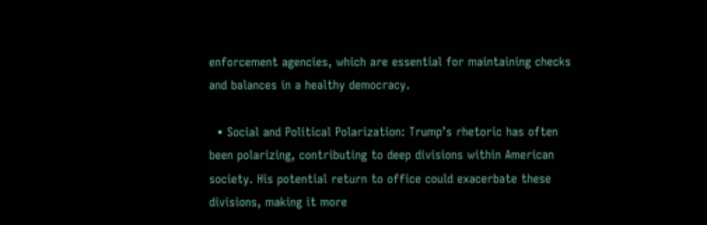enforcement agencies, which are essential for maintaining checks and balances in a healthy democracy.

  • Social and Political Polarization: Trump’s rhetoric has often been polarizing, contributing to deep divisions within American society. His potential return to office could exacerbate these divisions, making it more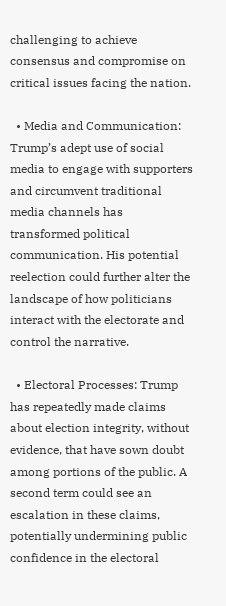challenging to achieve consensus and compromise on critical issues facing the nation.

  • Media and Communication: Trump’s adept use of social media to engage with supporters and circumvent traditional media channels has transformed political communication. His potential reelection could further alter the landscape of how politicians interact with the electorate and control the narrative.

  • Electoral Processes: Trump has repeatedly made claims about election integrity, without evidence, that have sown doubt among portions of the public. A second term could see an escalation in these claims, potentially undermining public confidence in the electoral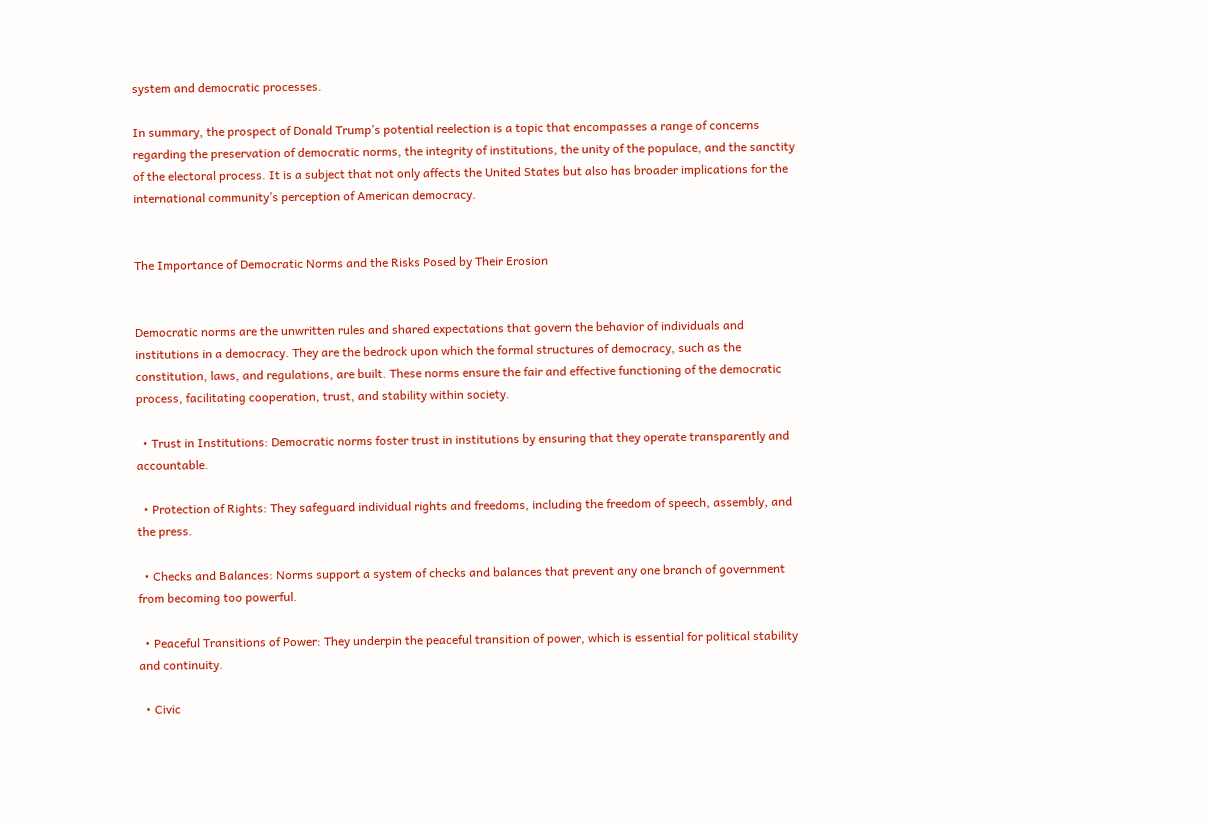system and democratic processes.

In summary, the prospect of Donald Trump’s potential reelection is a topic that encompasses a range of concerns regarding the preservation of democratic norms, the integrity of institutions, the unity of the populace, and the sanctity of the electoral process. It is a subject that not only affects the United States but also has broader implications for the international community’s perception of American democracy.


The Importance of Democratic Norms and the Risks Posed by Their Erosion


Democratic norms are the unwritten rules and shared expectations that govern the behavior of individuals and institutions in a democracy. They are the bedrock upon which the formal structures of democracy, such as the constitution, laws, and regulations, are built. These norms ensure the fair and effective functioning of the democratic process, facilitating cooperation, trust, and stability within society.

  • Trust in Institutions: Democratic norms foster trust in institutions by ensuring that they operate transparently and accountable.

  • Protection of Rights: They safeguard individual rights and freedoms, including the freedom of speech, assembly, and the press.

  • Checks and Balances: Norms support a system of checks and balances that prevent any one branch of government from becoming too powerful.

  • Peaceful Transitions of Power: They underpin the peaceful transition of power, which is essential for political stability and continuity.

  • Civic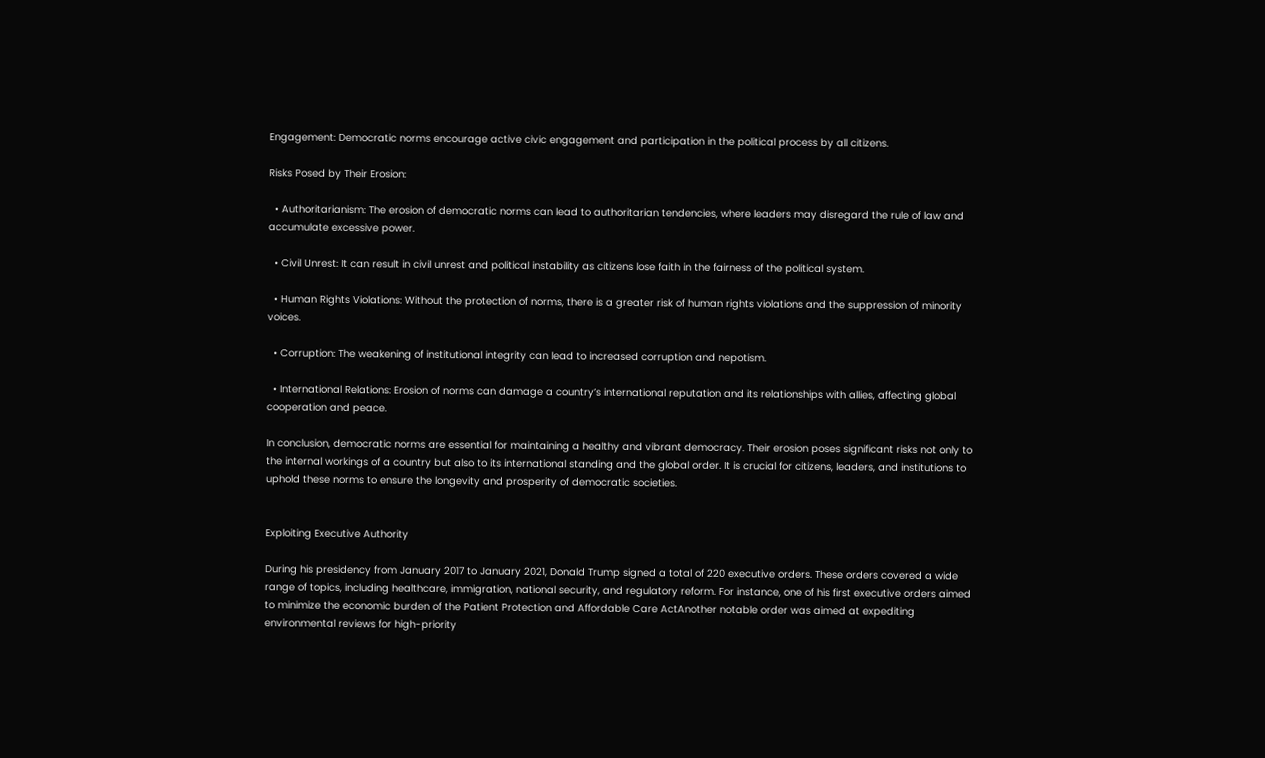Engagement: Democratic norms encourage active civic engagement and participation in the political process by all citizens.

Risks Posed by Their Erosion:

  • Authoritarianism: The erosion of democratic norms can lead to authoritarian tendencies, where leaders may disregard the rule of law and accumulate excessive power.

  • Civil Unrest: It can result in civil unrest and political instability as citizens lose faith in the fairness of the political system.

  • Human Rights Violations: Without the protection of norms, there is a greater risk of human rights violations and the suppression of minority voices.

  • Corruption: The weakening of institutional integrity can lead to increased corruption and nepotism.

  • International Relations: Erosion of norms can damage a country’s international reputation and its relationships with allies, affecting global cooperation and peace.

In conclusion, democratic norms are essential for maintaining a healthy and vibrant democracy. Their erosion poses significant risks not only to the internal workings of a country but also to its international standing and the global order. It is crucial for citizens, leaders, and institutions to uphold these norms to ensure the longevity and prosperity of democratic societies.


Exploiting Executive Authority

During his presidency from January 2017 to January 2021, Donald Trump signed a total of 220 executive orders. These orders covered a wide range of topics, including healthcare, immigration, national security, and regulatory reform. For instance, one of his first executive orders aimed to minimize the economic burden of the Patient Protection and Affordable Care ActAnother notable order was aimed at expediting environmental reviews for high-priority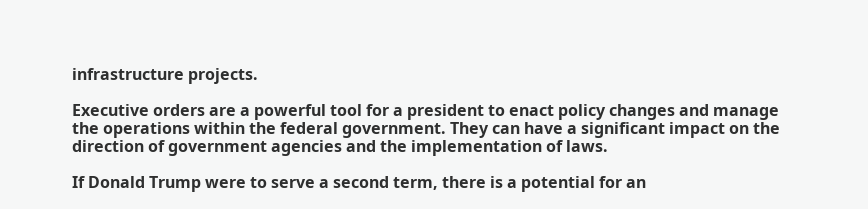infrastructure projects.

Executive orders are a powerful tool for a president to enact policy changes and manage the operations within the federal government. They can have a significant impact on the direction of government agencies and the implementation of laws.

If Donald Trump were to serve a second term, there is a potential for an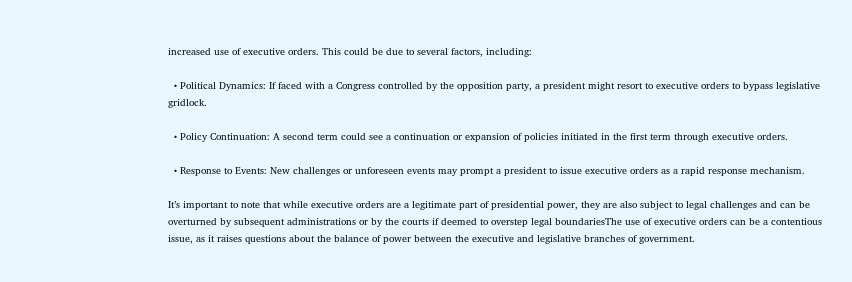increased use of executive orders. This could be due to several factors, including:

  • Political Dynamics: If faced with a Congress controlled by the opposition party, a president might resort to executive orders to bypass legislative gridlock.

  • Policy Continuation: A second term could see a continuation or expansion of policies initiated in the first term through executive orders.

  • Response to Events: New challenges or unforeseen events may prompt a president to issue executive orders as a rapid response mechanism.

It’s important to note that while executive orders are a legitimate part of presidential power, they are also subject to legal challenges and can be overturned by subsequent administrations or by the courts if deemed to overstep legal boundariesThe use of executive orders can be a contentious issue, as it raises questions about the balance of power between the executive and legislative branches of government.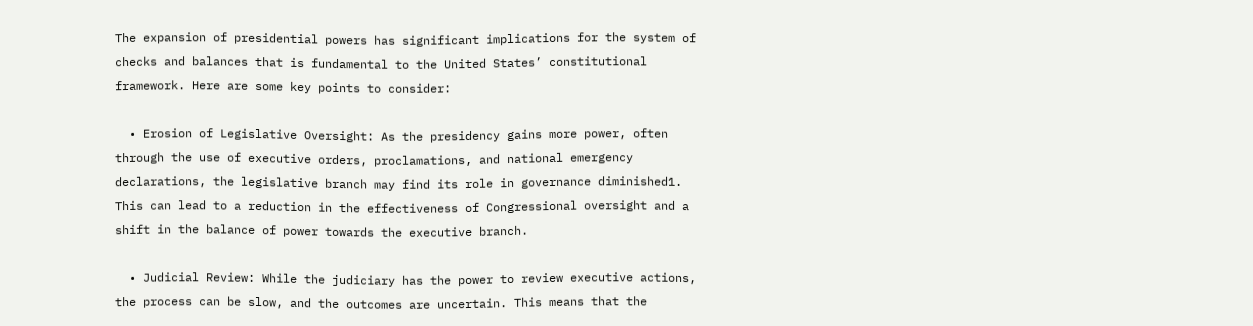The expansion of presidential powers has significant implications for the system of checks and balances that is fundamental to the United States’ constitutional framework. Here are some key points to consider:

  • Erosion of Legislative Oversight: As the presidency gains more power, often through the use of executive orders, proclamations, and national emergency declarations, the legislative branch may find its role in governance diminished1. This can lead to a reduction in the effectiveness of Congressional oversight and a shift in the balance of power towards the executive branch.

  • Judicial Review: While the judiciary has the power to review executive actions, the process can be slow, and the outcomes are uncertain. This means that the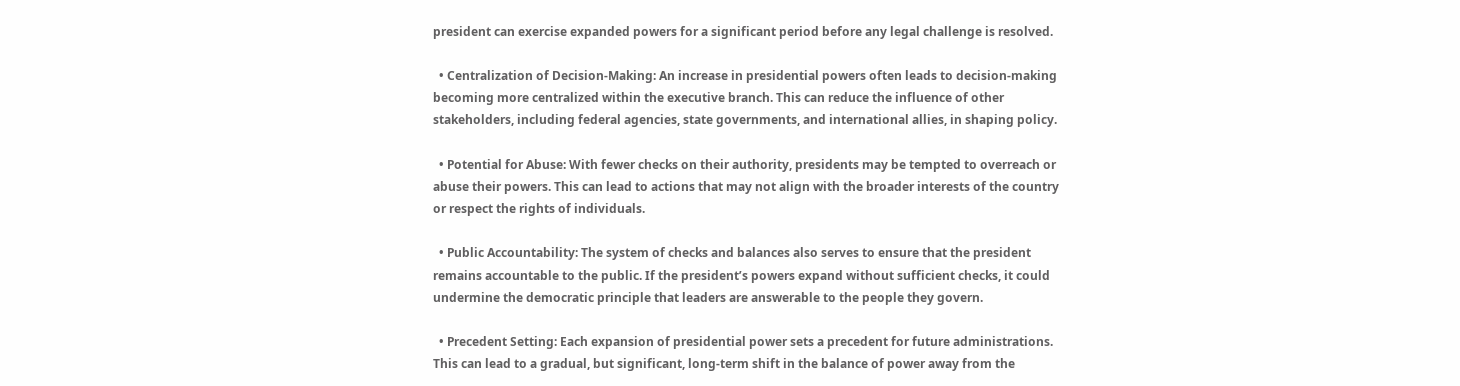president can exercise expanded powers for a significant period before any legal challenge is resolved.

  • Centralization of Decision-Making: An increase in presidential powers often leads to decision-making becoming more centralized within the executive branch. This can reduce the influence of other stakeholders, including federal agencies, state governments, and international allies, in shaping policy.

  • Potential for Abuse: With fewer checks on their authority, presidents may be tempted to overreach or abuse their powers. This can lead to actions that may not align with the broader interests of the country or respect the rights of individuals.

  • Public Accountability: The system of checks and balances also serves to ensure that the president remains accountable to the public. If the president’s powers expand without sufficient checks, it could undermine the democratic principle that leaders are answerable to the people they govern.

  • Precedent Setting: Each expansion of presidential power sets a precedent for future administrations. This can lead to a gradual, but significant, long-term shift in the balance of power away from the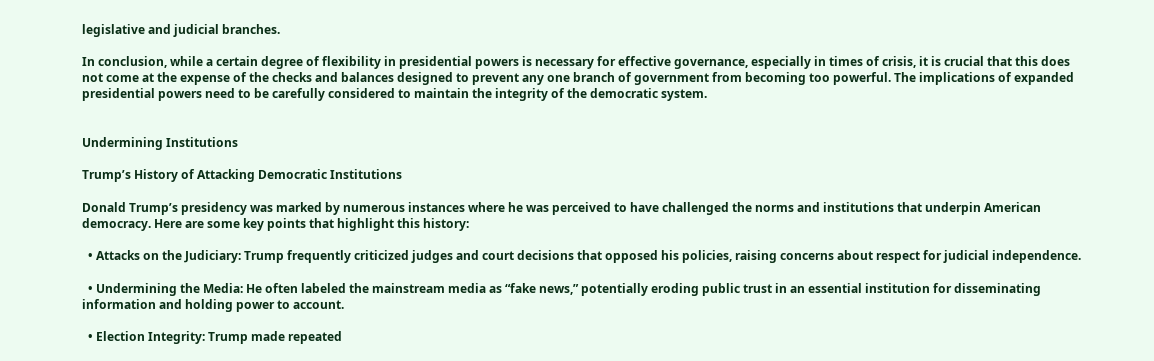legislative and judicial branches.

In conclusion, while a certain degree of flexibility in presidential powers is necessary for effective governance, especially in times of crisis, it is crucial that this does not come at the expense of the checks and balances designed to prevent any one branch of government from becoming too powerful. The implications of expanded presidential powers need to be carefully considered to maintain the integrity of the democratic system.


Undermining Institutions

Trump’s History of Attacking Democratic Institutions

Donald Trump’s presidency was marked by numerous instances where he was perceived to have challenged the norms and institutions that underpin American democracy. Here are some key points that highlight this history:

  • Attacks on the Judiciary: Trump frequently criticized judges and court decisions that opposed his policies, raising concerns about respect for judicial independence.

  • Undermining the Media: He often labeled the mainstream media as “fake news,” potentially eroding public trust in an essential institution for disseminating information and holding power to account.

  • Election Integrity: Trump made repeated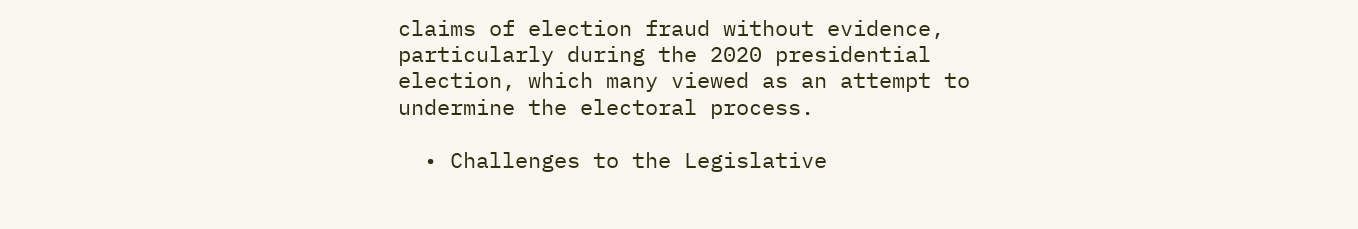claims of election fraud without evidence, particularly during the 2020 presidential election, which many viewed as an attempt to undermine the electoral process.

  • Challenges to the Legislative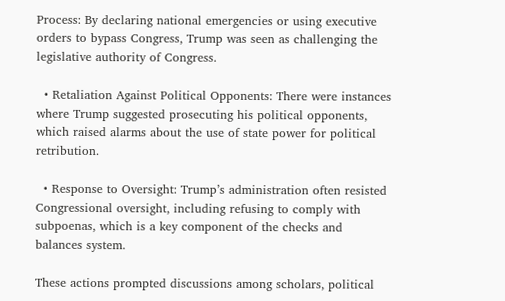Process: By declaring national emergencies or using executive orders to bypass Congress, Trump was seen as challenging the legislative authority of Congress.

  • Retaliation Against Political Opponents: There were instances where Trump suggested prosecuting his political opponents, which raised alarms about the use of state power for political retribution.

  • Response to Oversight: Trump’s administration often resisted Congressional oversight, including refusing to comply with subpoenas, which is a key component of the checks and balances system.

These actions prompted discussions among scholars, political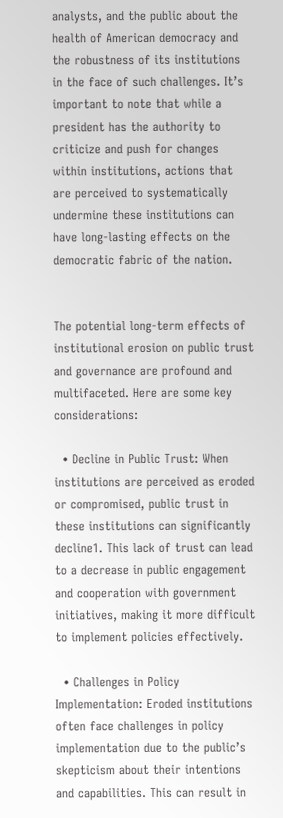analysts, and the public about the health of American democracy and the robustness of its institutions in the face of such challenges. It’s important to note that while a president has the authority to criticize and push for changes within institutions, actions that are perceived to systematically undermine these institutions can have long-lasting effects on the democratic fabric of the nation.


The potential long-term effects of institutional erosion on public trust and governance are profound and multifaceted. Here are some key considerations:

  • Decline in Public Trust: When institutions are perceived as eroded or compromised, public trust in these institutions can significantly decline1. This lack of trust can lead to a decrease in public engagement and cooperation with government initiatives, making it more difficult to implement policies effectively.

  • Challenges in Policy Implementation: Eroded institutions often face challenges in policy implementation due to the public’s skepticism about their intentions and capabilities. This can result in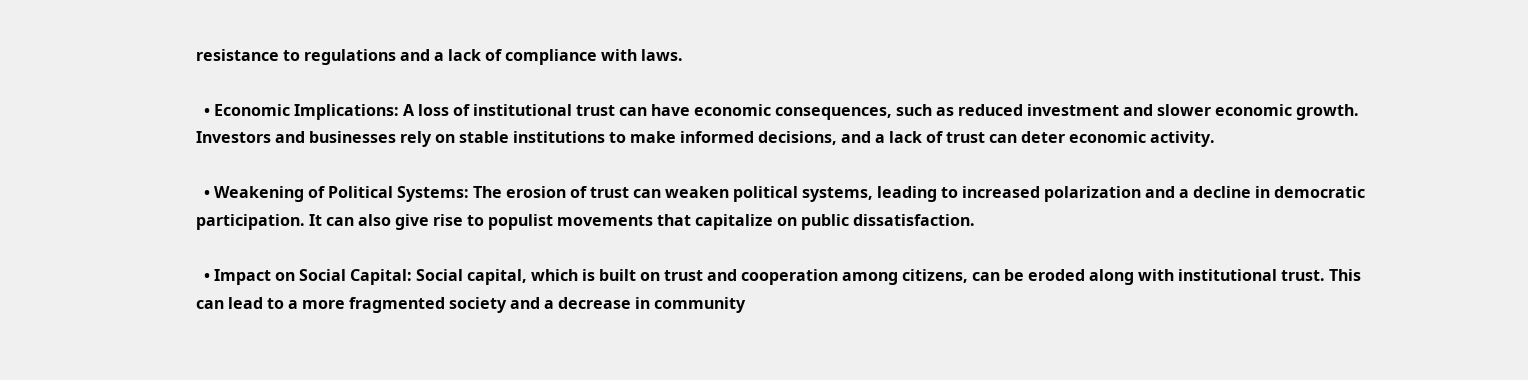resistance to regulations and a lack of compliance with laws.

  • Economic Implications: A loss of institutional trust can have economic consequences, such as reduced investment and slower economic growth. Investors and businesses rely on stable institutions to make informed decisions, and a lack of trust can deter economic activity.

  • Weakening of Political Systems: The erosion of trust can weaken political systems, leading to increased polarization and a decline in democratic participation. It can also give rise to populist movements that capitalize on public dissatisfaction.

  • Impact on Social Capital: Social capital, which is built on trust and cooperation among citizens, can be eroded along with institutional trust. This can lead to a more fragmented society and a decrease in community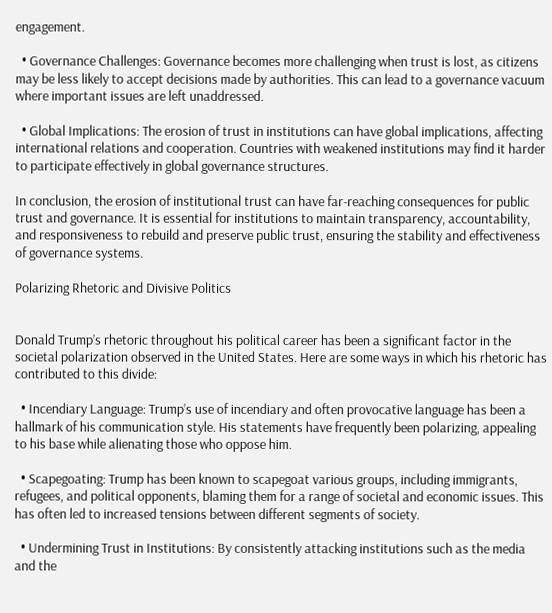engagement.

  • Governance Challenges: Governance becomes more challenging when trust is lost, as citizens may be less likely to accept decisions made by authorities. This can lead to a governance vacuum where important issues are left unaddressed.

  • Global Implications: The erosion of trust in institutions can have global implications, affecting international relations and cooperation. Countries with weakened institutions may find it harder to participate effectively in global governance structures.

In conclusion, the erosion of institutional trust can have far-reaching consequences for public trust and governance. It is essential for institutions to maintain transparency, accountability, and responsiveness to rebuild and preserve public trust, ensuring the stability and effectiveness of governance systems.

Polarizing Rhetoric and Divisive Politics


Donald Trump’s rhetoric throughout his political career has been a significant factor in the societal polarization observed in the United States. Here are some ways in which his rhetoric has contributed to this divide:

  • Incendiary Language: Trump’s use of incendiary and often provocative language has been a hallmark of his communication style. His statements have frequently been polarizing, appealing to his base while alienating those who oppose him.

  • Scapegoating: Trump has been known to scapegoat various groups, including immigrants, refugees, and political opponents, blaming them for a range of societal and economic issues. This has often led to increased tensions between different segments of society.

  • Undermining Trust in Institutions: By consistently attacking institutions such as the media and the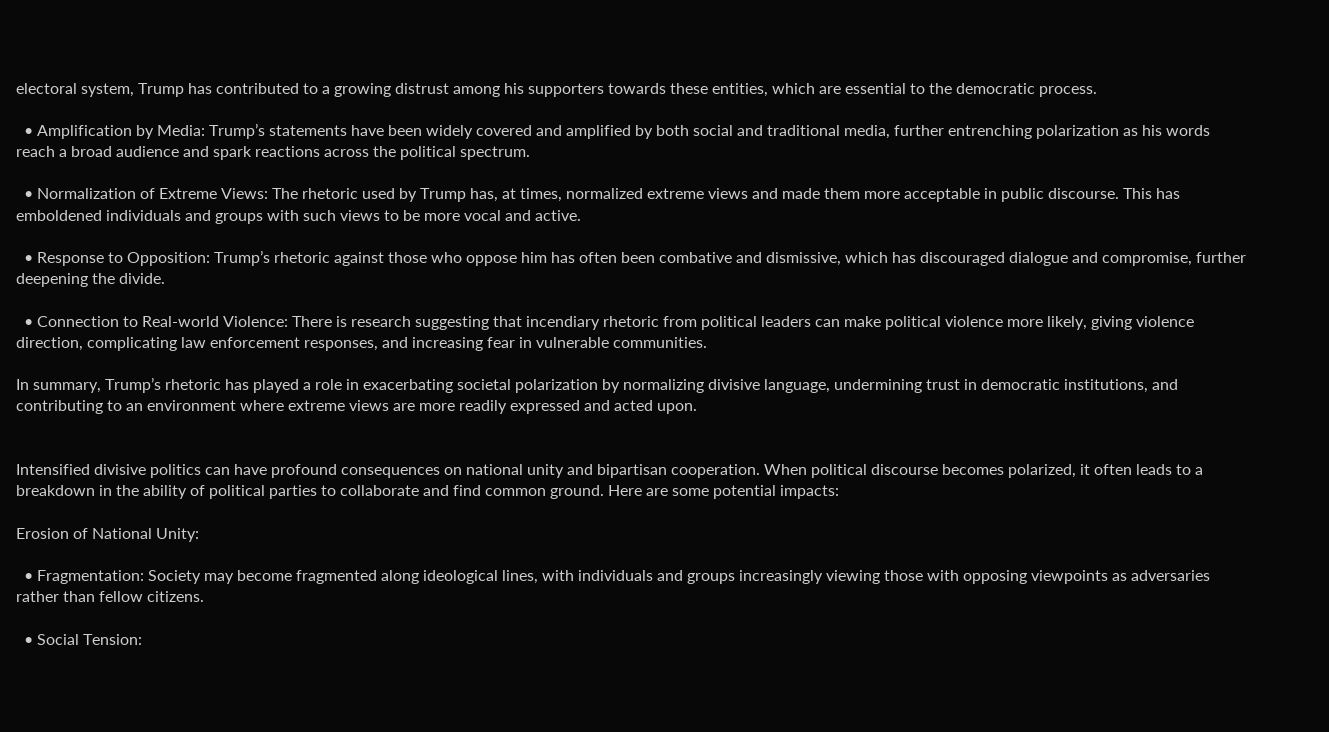electoral system, Trump has contributed to a growing distrust among his supporters towards these entities, which are essential to the democratic process.

  • Amplification by Media: Trump’s statements have been widely covered and amplified by both social and traditional media, further entrenching polarization as his words reach a broad audience and spark reactions across the political spectrum.

  • Normalization of Extreme Views: The rhetoric used by Trump has, at times, normalized extreme views and made them more acceptable in public discourse. This has emboldened individuals and groups with such views to be more vocal and active.

  • Response to Opposition: Trump’s rhetoric against those who oppose him has often been combative and dismissive, which has discouraged dialogue and compromise, further deepening the divide.

  • Connection to Real-world Violence: There is research suggesting that incendiary rhetoric from political leaders can make political violence more likely, giving violence direction, complicating law enforcement responses, and increasing fear in vulnerable communities.

In summary, Trump’s rhetoric has played a role in exacerbating societal polarization by normalizing divisive language, undermining trust in democratic institutions, and contributing to an environment where extreme views are more readily expressed and acted upon.


Intensified divisive politics can have profound consequences on national unity and bipartisan cooperation. When political discourse becomes polarized, it often leads to a breakdown in the ability of political parties to collaborate and find common ground. Here are some potential impacts:

Erosion of National Unity:

  • Fragmentation: Society may become fragmented along ideological lines, with individuals and groups increasingly viewing those with opposing viewpoints as adversaries rather than fellow citizens.

  • Social Tension: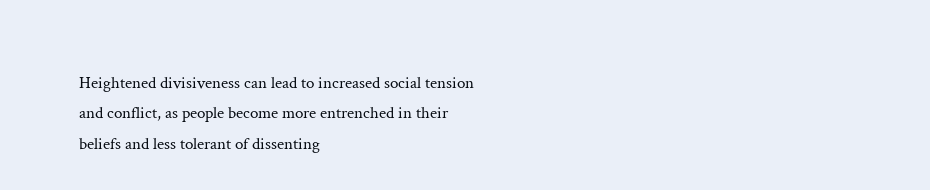Heightened divisiveness can lead to increased social tension and conflict, as people become more entrenched in their beliefs and less tolerant of dissenting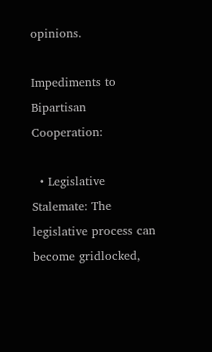opinions.

Impediments to Bipartisan Cooperation:

  • Legislative Stalemate: The legislative process can become gridlocked,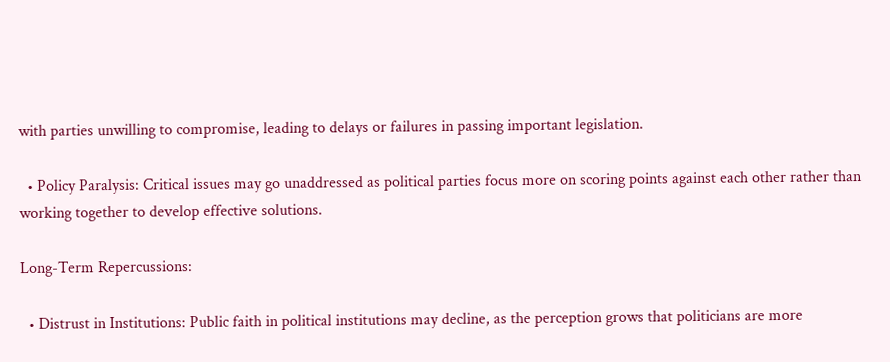with parties unwilling to compromise, leading to delays or failures in passing important legislation.

  • Policy Paralysis: Critical issues may go unaddressed as political parties focus more on scoring points against each other rather than working together to develop effective solutions.

Long-Term Repercussions:

  • Distrust in Institutions: Public faith in political institutions may decline, as the perception grows that politicians are more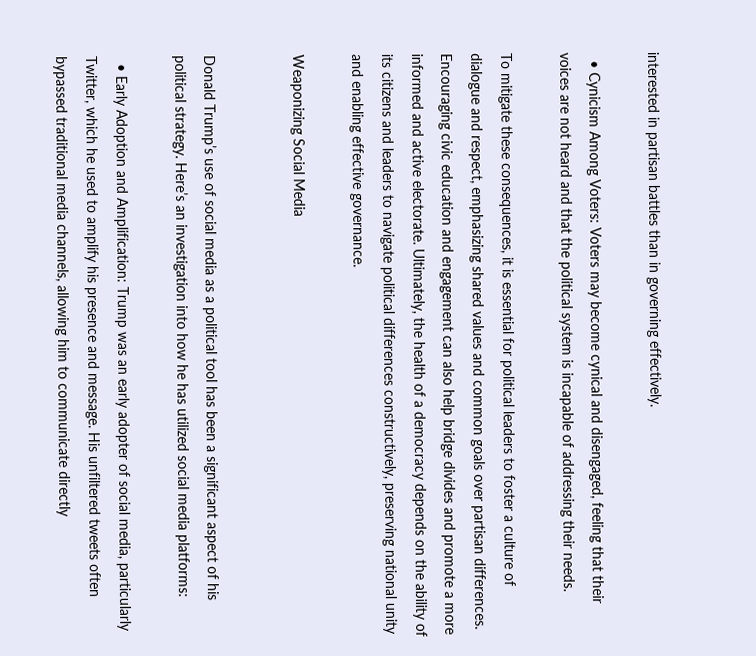interested in partisan battles than in governing effectively.

  • Cynicism Among Voters: Voters may become cynical and disengaged, feeling that their voices are not heard and that the political system is incapable of addressing their needs.

To mitigate these consequences, it is essential for political leaders to foster a culture of dialogue and respect, emphasizing shared values and common goals over partisan differences. Encouraging civic education and engagement can also help bridge divides and promote a more informed and active electorate. Ultimately, the health of a democracy depends on the ability of its citizens and leaders to navigate political differences constructively, preserving national unity and enabling effective governance.

Weaponizing Social Media


Donald Trump’s use of social media as a political tool has been a significant aspect of his political strategy. Here’s an investigation into how he has utilized social media platforms:

  • Early Adoption and Amplification: Trump was an early adopter of social media, particularly Twitter, which he used to amplify his presence and message. His unfiltered tweets often bypassed traditional media channels, allowing him to communicate directly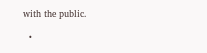with the public.

  •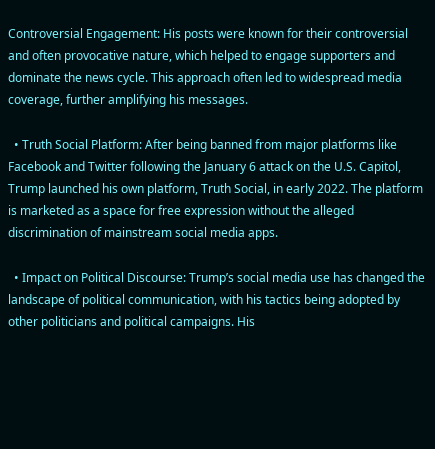Controversial Engagement: His posts were known for their controversial and often provocative nature, which helped to engage supporters and dominate the news cycle. This approach often led to widespread media coverage, further amplifying his messages.

  • Truth Social Platform: After being banned from major platforms like Facebook and Twitter following the January 6 attack on the U.S. Capitol, Trump launched his own platform, Truth Social, in early 2022. The platform is marketed as a space for free expression without the alleged discrimination of mainstream social media apps.

  • Impact on Political Discourse: Trump’s social media use has changed the landscape of political communication, with his tactics being adopted by other politicians and political campaigns. His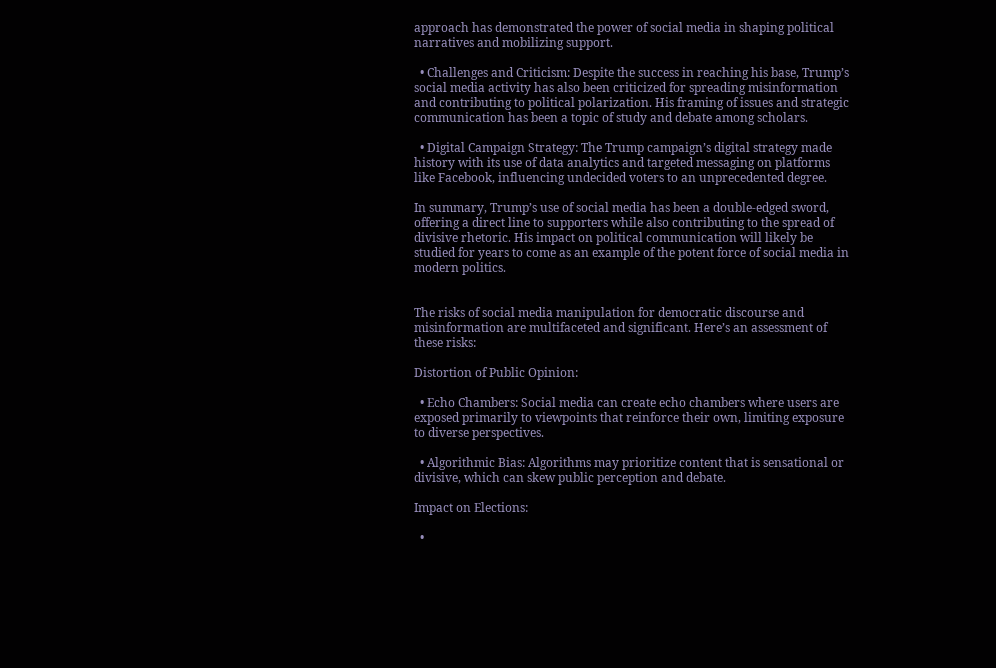approach has demonstrated the power of social media in shaping political narratives and mobilizing support.

  • Challenges and Criticism: Despite the success in reaching his base, Trump’s social media activity has also been criticized for spreading misinformation and contributing to political polarization. His framing of issues and strategic communication has been a topic of study and debate among scholars.

  • Digital Campaign Strategy: The Trump campaign’s digital strategy made history with its use of data analytics and targeted messaging on platforms like Facebook, influencing undecided voters to an unprecedented degree.

In summary, Trump’s use of social media has been a double-edged sword, offering a direct line to supporters while also contributing to the spread of divisive rhetoric. His impact on political communication will likely be studied for years to come as an example of the potent force of social media in modern politics.


The risks of social media manipulation for democratic discourse and misinformation are multifaceted and significant. Here’s an assessment of these risks:

Distortion of Public Opinion:

  • Echo Chambers: Social media can create echo chambers where users are exposed primarily to viewpoints that reinforce their own, limiting exposure to diverse perspectives.

  • Algorithmic Bias: Algorithms may prioritize content that is sensational or divisive, which can skew public perception and debate.

Impact on Elections:

  •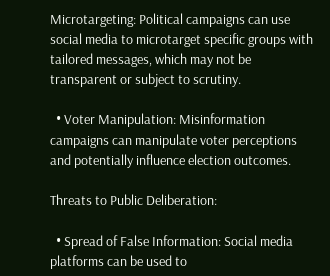Microtargeting: Political campaigns can use social media to microtarget specific groups with tailored messages, which may not be transparent or subject to scrutiny.

  • Voter Manipulation: Misinformation campaigns can manipulate voter perceptions and potentially influence election outcomes.

Threats to Public Deliberation:

  • Spread of False Information: Social media platforms can be used to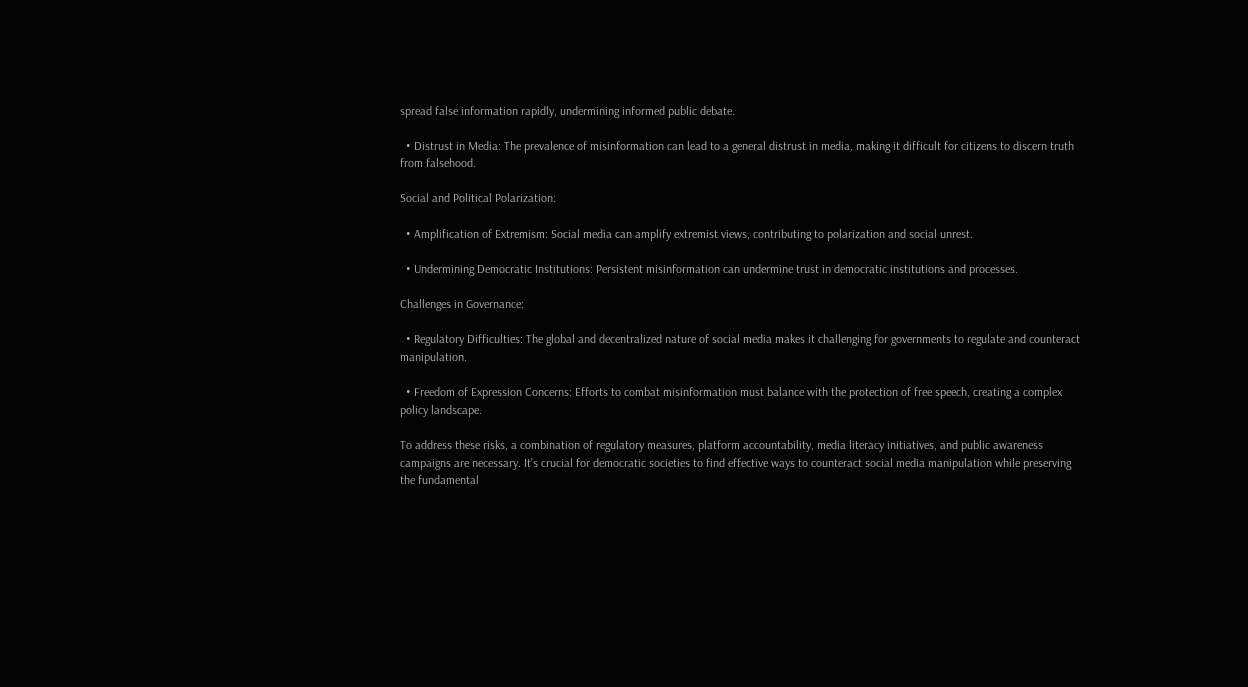spread false information rapidly, undermining informed public debate.

  • Distrust in Media: The prevalence of misinformation can lead to a general distrust in media, making it difficult for citizens to discern truth from falsehood.

Social and Political Polarization:

  • Amplification of Extremism: Social media can amplify extremist views, contributing to polarization and social unrest.

  • Undermining Democratic Institutions: Persistent misinformation can undermine trust in democratic institutions and processes.

Challenges in Governance:

  • Regulatory Difficulties: The global and decentralized nature of social media makes it challenging for governments to regulate and counteract manipulation.

  • Freedom of Expression Concerns: Efforts to combat misinformation must balance with the protection of free speech, creating a complex policy landscape.

To address these risks, a combination of regulatory measures, platform accountability, media literacy initiatives, and public awareness campaigns are necessary. It’s crucial for democratic societies to find effective ways to counteract social media manipulation while preserving the fundamental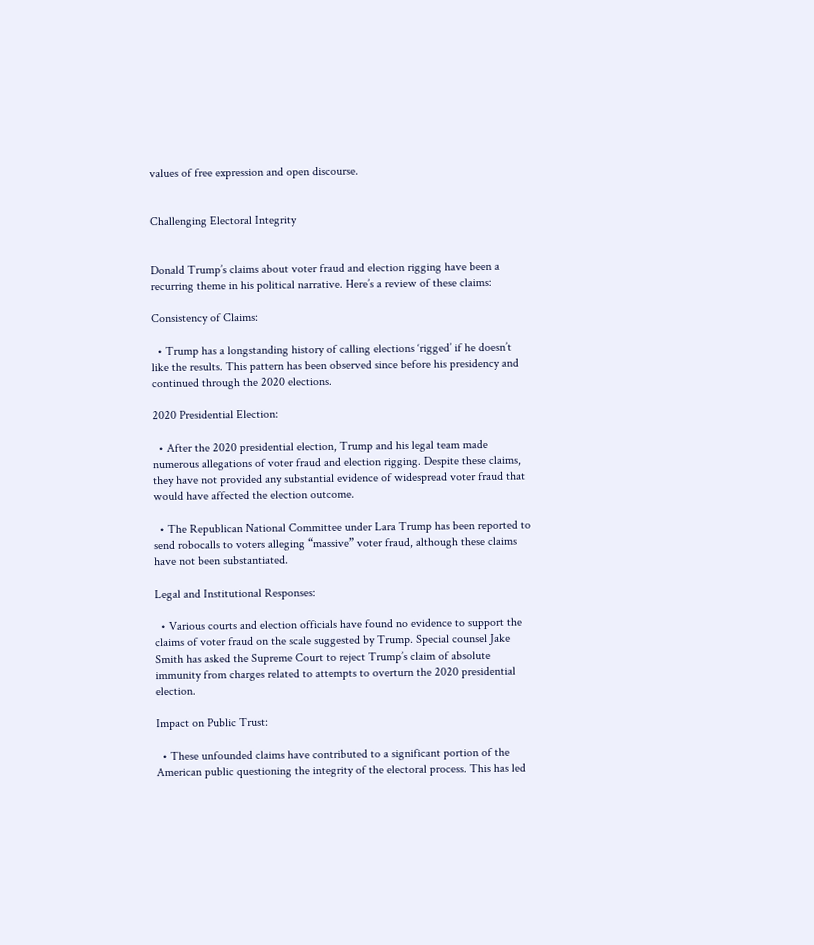values of free expression and open discourse.


Challenging Electoral Integrity


Donald Trump’s claims about voter fraud and election rigging have been a recurring theme in his political narrative. Here’s a review of these claims:

Consistency of Claims:

  • Trump has a longstanding history of calling elections ‘rigged’ if he doesn’t like the results. This pattern has been observed since before his presidency and continued through the 2020 elections.

2020 Presidential Election:

  • After the 2020 presidential election, Trump and his legal team made numerous allegations of voter fraud and election rigging. Despite these claims, they have not provided any substantial evidence of widespread voter fraud that would have affected the election outcome.

  • The Republican National Committee under Lara Trump has been reported to send robocalls to voters alleging “massive” voter fraud, although these claims have not been substantiated.

Legal and Institutional Responses:

  • Various courts and election officials have found no evidence to support the claims of voter fraud on the scale suggested by Trump. Special counsel Jake Smith has asked the Supreme Court to reject Trump’s claim of absolute immunity from charges related to attempts to overturn the 2020 presidential election.

Impact on Public Trust:

  • These unfounded claims have contributed to a significant portion of the American public questioning the integrity of the electoral process. This has led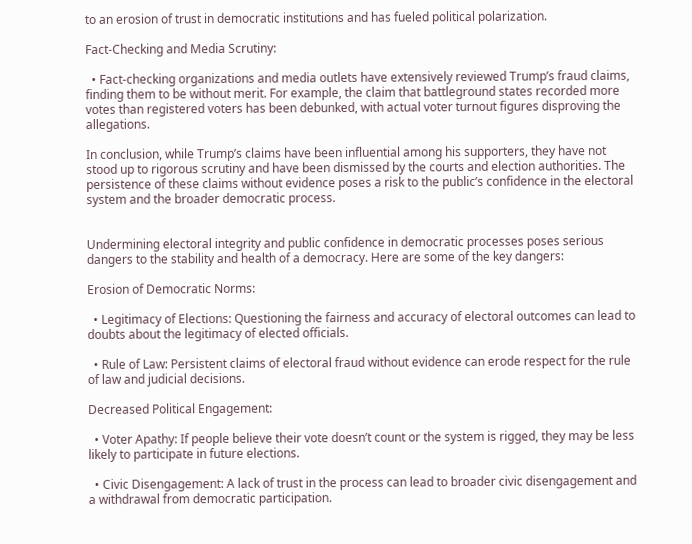to an erosion of trust in democratic institutions and has fueled political polarization.

Fact-Checking and Media Scrutiny:

  • Fact-checking organizations and media outlets have extensively reviewed Trump’s fraud claims, finding them to be without merit. For example, the claim that battleground states recorded more votes than registered voters has been debunked, with actual voter turnout figures disproving the allegations.

In conclusion, while Trump’s claims have been influential among his supporters, they have not stood up to rigorous scrutiny and have been dismissed by the courts and election authorities. The persistence of these claims without evidence poses a risk to the public’s confidence in the electoral system and the broader democratic process.


Undermining electoral integrity and public confidence in democratic processes poses serious dangers to the stability and health of a democracy. Here are some of the key dangers:

Erosion of Democratic Norms:

  • Legitimacy of Elections: Questioning the fairness and accuracy of electoral outcomes can lead to doubts about the legitimacy of elected officials.

  • Rule of Law: Persistent claims of electoral fraud without evidence can erode respect for the rule of law and judicial decisions.

Decreased Political Engagement:

  • Voter Apathy: If people believe their vote doesn’t count or the system is rigged, they may be less likely to participate in future elections.

  • Civic Disengagement: A lack of trust in the process can lead to broader civic disengagement and a withdrawal from democratic participation.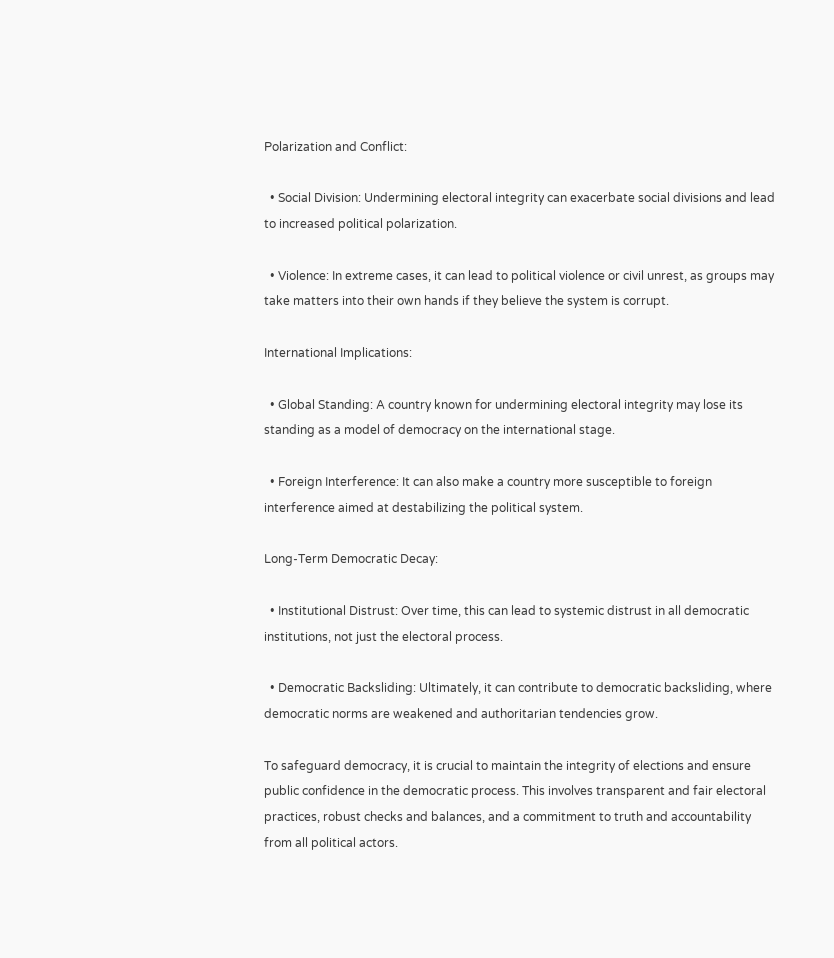Polarization and Conflict:

  • Social Division: Undermining electoral integrity can exacerbate social divisions and lead to increased political polarization.

  • Violence: In extreme cases, it can lead to political violence or civil unrest, as groups may take matters into their own hands if they believe the system is corrupt.

International Implications:

  • Global Standing: A country known for undermining electoral integrity may lose its standing as a model of democracy on the international stage.

  • Foreign Interference: It can also make a country more susceptible to foreign interference aimed at destabilizing the political system.

Long-Term Democratic Decay:

  • Institutional Distrust: Over time, this can lead to systemic distrust in all democratic institutions, not just the electoral process.

  • Democratic Backsliding: Ultimately, it can contribute to democratic backsliding, where democratic norms are weakened and authoritarian tendencies grow.

To safeguard democracy, it is crucial to maintain the integrity of elections and ensure public confidence in the democratic process. This involves transparent and fair electoral practices, robust checks and balances, and a commitment to truth and accountability from all political actors.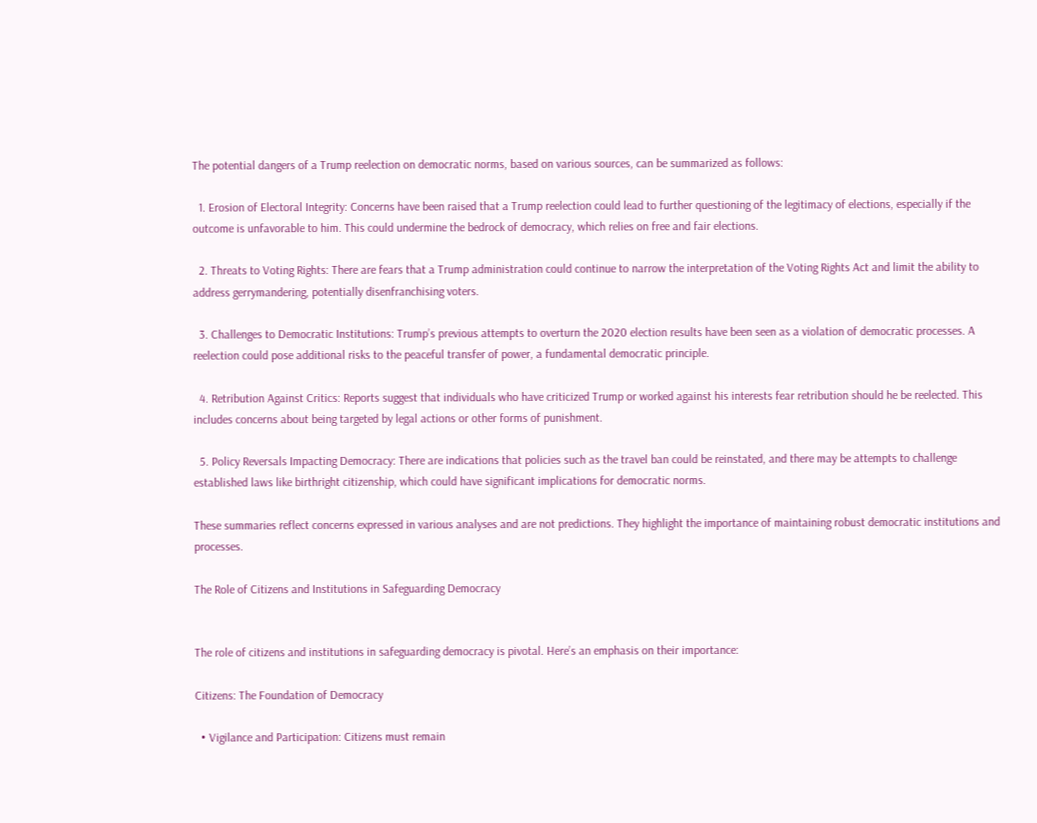The potential dangers of a Trump reelection on democratic norms, based on various sources, can be summarized as follows:

  1. Erosion of Electoral Integrity: Concerns have been raised that a Trump reelection could lead to further questioning of the legitimacy of elections, especially if the outcome is unfavorable to him. This could undermine the bedrock of democracy, which relies on free and fair elections.

  2. Threats to Voting Rights: There are fears that a Trump administration could continue to narrow the interpretation of the Voting Rights Act and limit the ability to address gerrymandering, potentially disenfranchising voters.

  3. Challenges to Democratic Institutions: Trump’s previous attempts to overturn the 2020 election results have been seen as a violation of democratic processes. A reelection could pose additional risks to the peaceful transfer of power, a fundamental democratic principle.

  4. Retribution Against Critics: Reports suggest that individuals who have criticized Trump or worked against his interests fear retribution should he be reelected. This includes concerns about being targeted by legal actions or other forms of punishment.

  5. Policy Reversals Impacting Democracy: There are indications that policies such as the travel ban could be reinstated, and there may be attempts to challenge established laws like birthright citizenship, which could have significant implications for democratic norms.

These summaries reflect concerns expressed in various analyses and are not predictions. They highlight the importance of maintaining robust democratic institutions and processes.

The Role of Citizens and Institutions in Safeguarding Democracy


The role of citizens and institutions in safeguarding democracy is pivotal. Here’s an emphasis on their importance:

Citizens: The Foundation of Democracy

  • Vigilance and Participation: Citizens must remain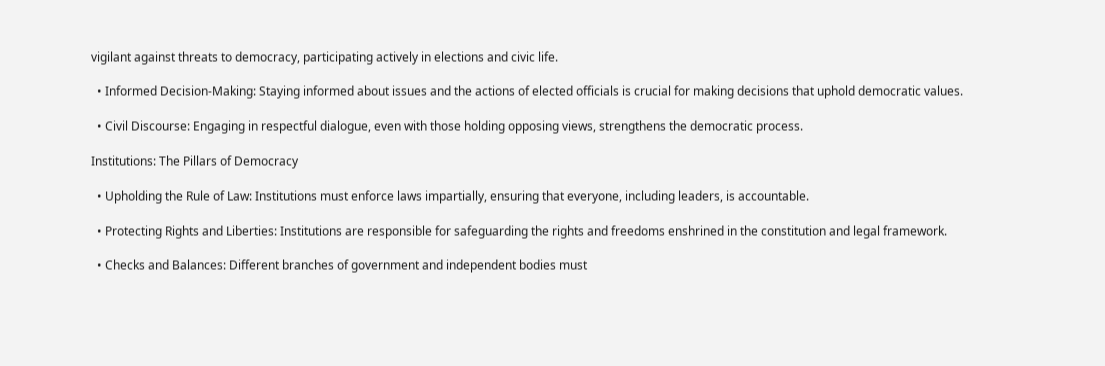vigilant against threats to democracy, participating actively in elections and civic life.

  • Informed Decision-Making: Staying informed about issues and the actions of elected officials is crucial for making decisions that uphold democratic values.

  • Civil Discourse: Engaging in respectful dialogue, even with those holding opposing views, strengthens the democratic process.

Institutions: The Pillars of Democracy

  • Upholding the Rule of Law: Institutions must enforce laws impartially, ensuring that everyone, including leaders, is accountable.

  • Protecting Rights and Liberties: Institutions are responsible for safeguarding the rights and freedoms enshrined in the constitution and legal framework.

  • Checks and Balances: Different branches of government and independent bodies must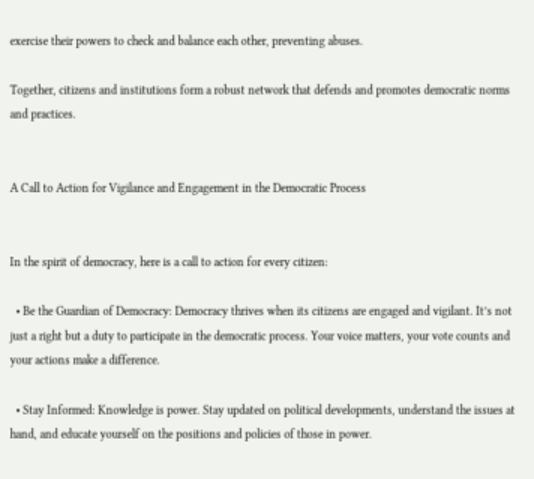exercise their powers to check and balance each other, preventing abuses.

Together, citizens and institutions form a robust network that defends and promotes democratic norms and practices.


A Call to Action for Vigilance and Engagement in the Democratic Process


In the spirit of democracy, here is a call to action for every citizen:

  • Be the Guardian of Democracy: Democracy thrives when its citizens are engaged and vigilant. It’s not just a right but a duty to participate in the democratic process. Your voice matters, your vote counts and your actions make a difference.

  • Stay Informed: Knowledge is power. Stay updated on political developments, understand the issues at hand, and educate yourself on the positions and policies of those in power.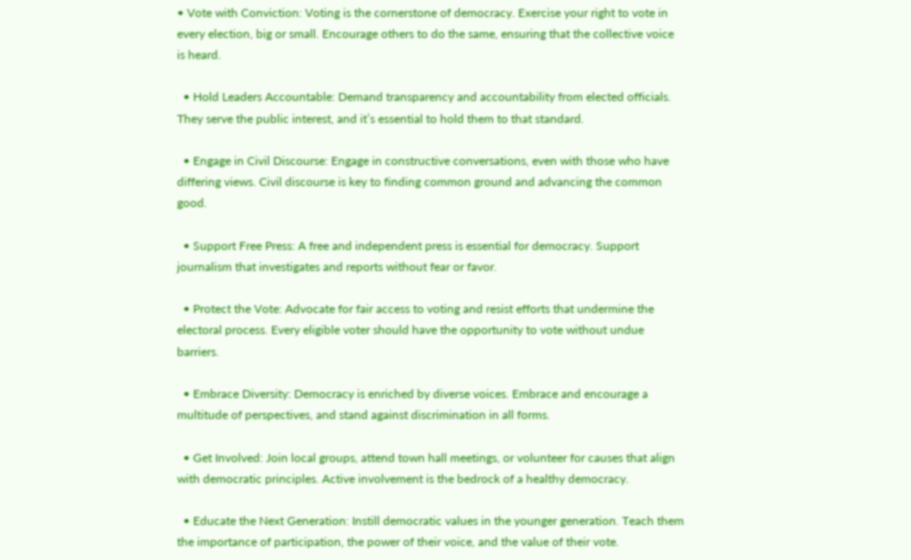• Vote with Conviction: Voting is the cornerstone of democracy. Exercise your right to vote in every election, big or small. Encourage others to do the same, ensuring that the collective voice is heard.

  • Hold Leaders Accountable: Demand transparency and accountability from elected officials. They serve the public interest, and it’s essential to hold them to that standard.

  • Engage in Civil Discourse: Engage in constructive conversations, even with those who have differing views. Civil discourse is key to finding common ground and advancing the common good.

  • Support Free Press: A free and independent press is essential for democracy. Support journalism that investigates and reports without fear or favor.

  • Protect the Vote: Advocate for fair access to voting and resist efforts that undermine the electoral process. Every eligible voter should have the opportunity to vote without undue barriers.

  • Embrace Diversity: Democracy is enriched by diverse voices. Embrace and encourage a multitude of perspectives, and stand against discrimination in all forms.

  • Get Involved: Join local groups, attend town hall meetings, or volunteer for causes that align with democratic principles. Active involvement is the bedrock of a healthy democracy.

  • Educate the Next Generation: Instill democratic values in the younger generation. Teach them the importance of participation, the power of their voice, and the value of their vote.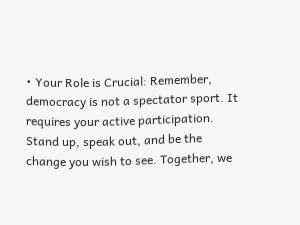• Your Role is Crucial: Remember, democracy is not a spectator sport. It requires your active participation. Stand up, speak out, and be the change you wish to see. Together, we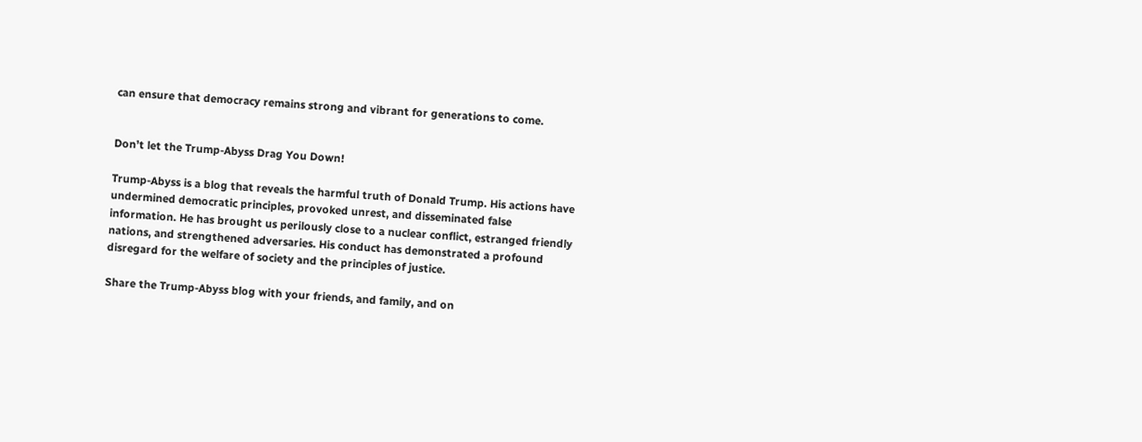can ensure that democracy remains strong and vibrant for generations to come.


Don’t let the Trump-Abyss Drag You Down!

Trump-Abyss is a blog that reveals the harmful truth of Donald Trump. His actions have undermined democratic principles, provoked unrest, and disseminated false information. He has brought us perilously close to a nuclear conflict, estranged friendly nations, and strengthened adversaries. His conduct has demonstrated a profound disregard for the welfare of society and the principles of justice.

Share the Trump-Abyss blog with your friends, and family, and on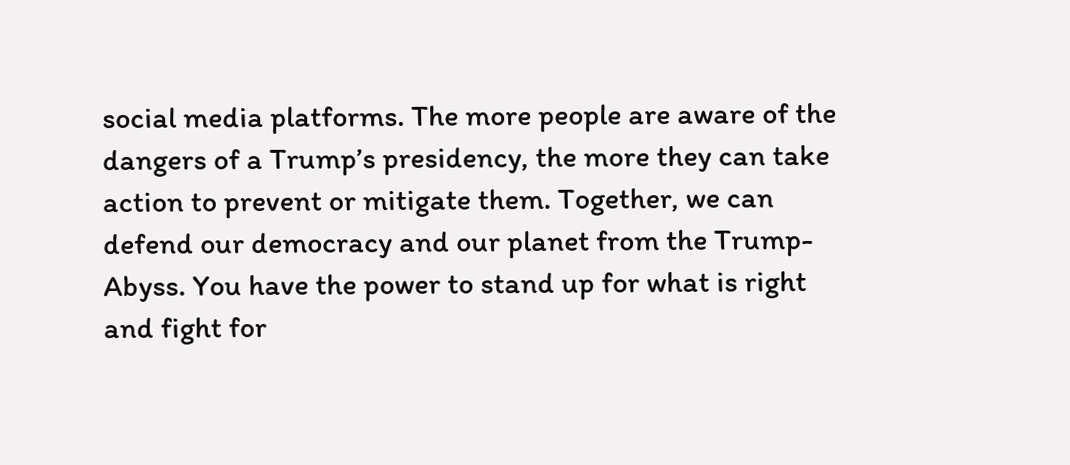social media platforms. The more people are aware of the dangers of a Trump’s presidency, the more they can take action to prevent or mitigate them. Together, we can defend our democracy and our planet from the Trump-Abyss. You have the power to stand up for what is right and fight for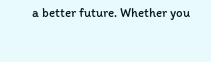a better future. Whether you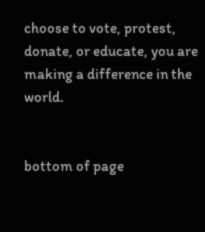choose to vote, protest, donate, or educate, you are making a difference in the world.


bottom of page